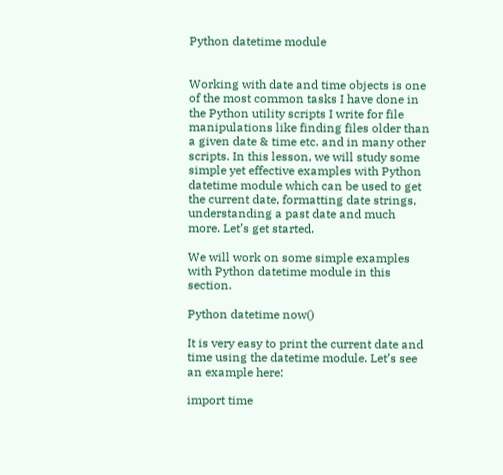Python datetime module


Working with date and time objects is one of the most common tasks I have done in the Python utility scripts I write for file manipulations like finding files older than a given date & time etc. and in many other scripts. In this lesson, we will study some simple yet effective examples with Python datetime module which can be used to get the current date, formatting date strings, understanding a past date and much more. Let’s get started.

We will work on some simple examples with Python datetime module in this section.

Python datetime now()

It is very easy to print the current date and time using the datetime module. Let’s see an example here:

import time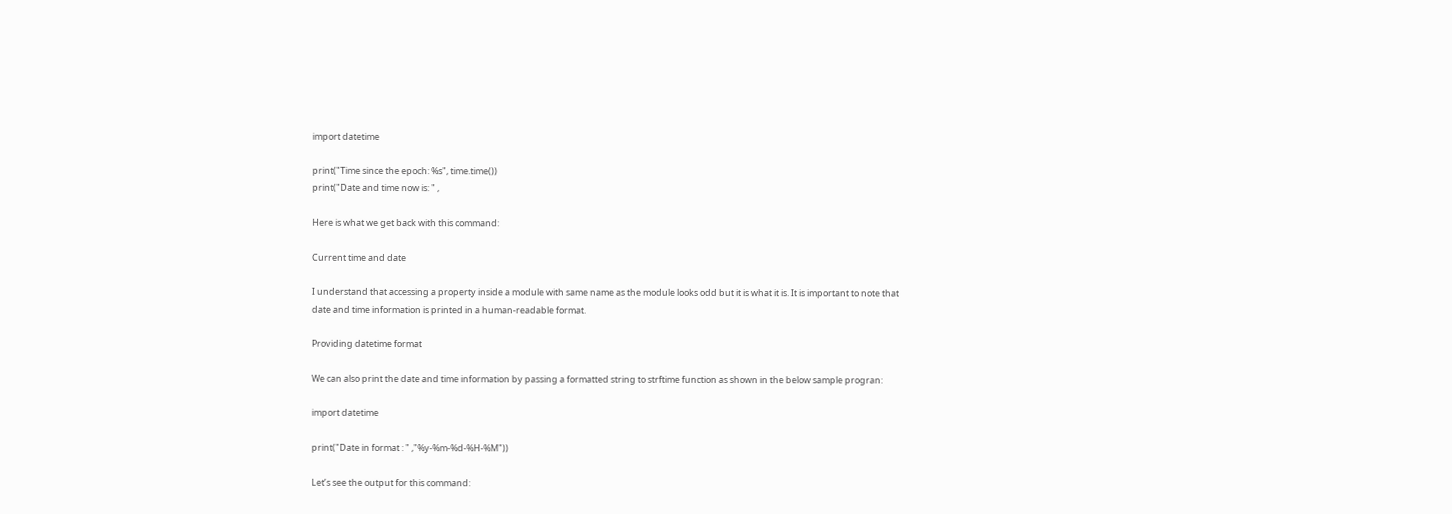import datetime

print("Time since the epoch: %s", time.time())
print("Date and time now is: " ,

Here is what we get back with this command:

Current time and date

I understand that accessing a property inside a module with same name as the module looks odd but it is what it is. It is important to note that date and time information is printed in a human-readable format.

Providing datetime format

We can also print the date and time information by passing a formatted string to strftime function as shown in the below sample progran:

import datetime

print("Date in format : " ,"%y-%m-%d-%H-%M"))

Let’s see the output for this command: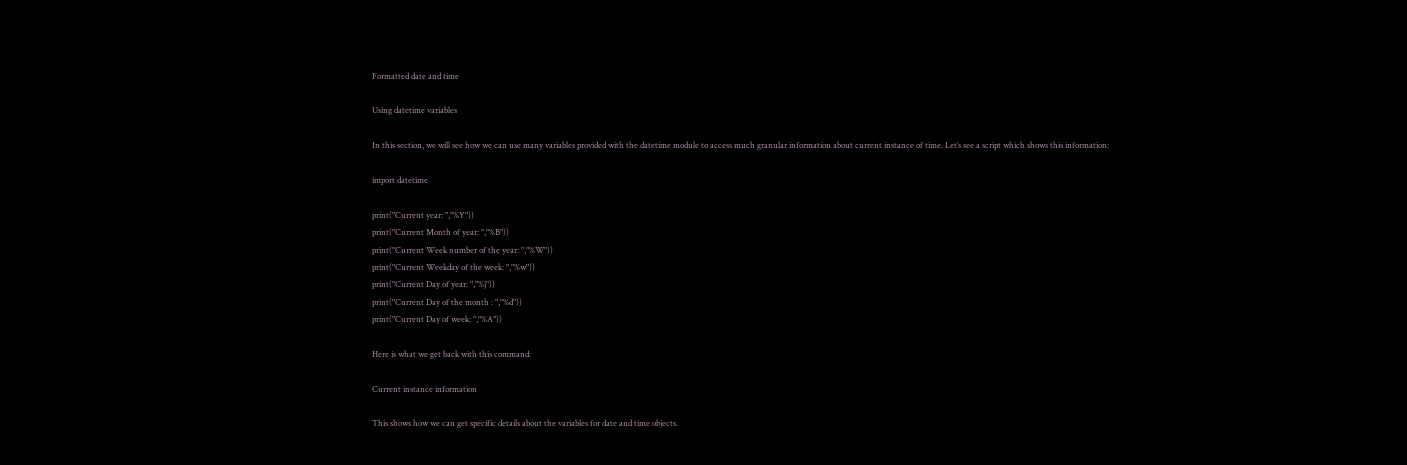Formatted date and time

Using datetime variables

In this section, we will see how we can use many variables provided with the datetime module to access much granular information about current instance of time. Let’s see a script which shows this information:

import datetime

print("Current year: ","%Y"))
print("Current Month of year: ","%B"))
print("Current Week number of the year: ","%W"))
print("Current Weekday of the week: ","%w"))
print("Current Day of year: ","%j"))
print("Current Day of the month : ","%d"))
print("Current Day of week: ","%A"))

Here is what we get back with this command:

Current instance information

This shows how we can get specific details about the variables for date and time objects.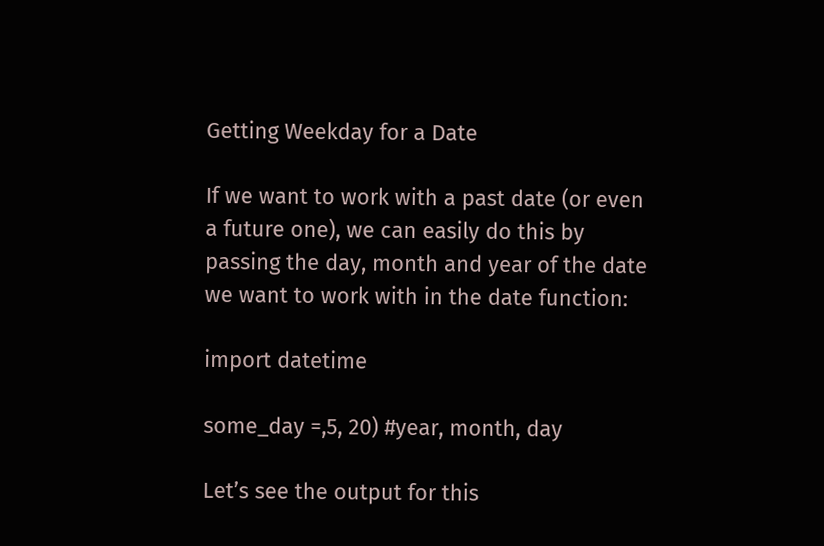Getting Weekday for a Date

If we want to work with a past date (or even a future one), we can easily do this by passing the day, month and year of the date we want to work with in the date function:

import datetime

some_day =,5, 20) #year, month, day

Let’s see the output for this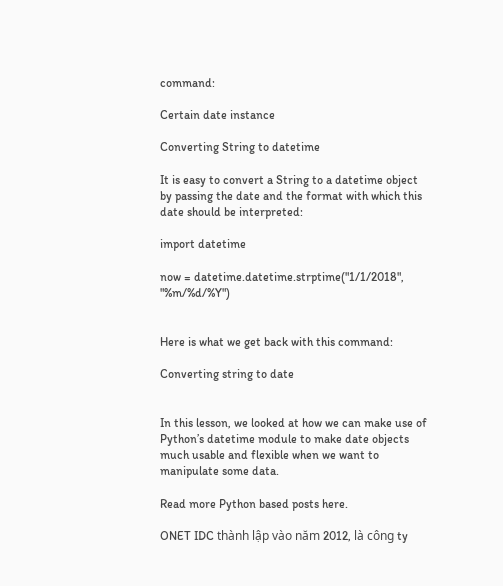command:

Certain date instance

Converting String to datetime

It is easy to convert a String to a datetime object by passing the date and the format with which this date should be interpreted:

import datetime

now = datetime.datetime.strptime("1/1/2018", "%m/%d/%Y")


Here is what we get back with this command:

Converting string to date


In this lesson, we looked at how we can make use of Python’s datetime module to make date objects much usable and flexible when we want to manipulate some data.

Read more Python based posts here.

ONET IDC thành lập vào năm 2012, là công ty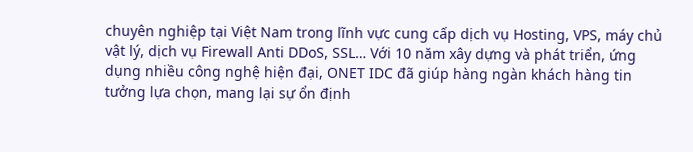chuyên nghiệp tại Việt Nam trong lĩnh vực cung cấp dịch vụ Hosting, VPS, máy chủ vật lý, dịch vụ Firewall Anti DDoS, SSL… Với 10 năm xây dựng và phát triển, ứng dụng nhiều công nghệ hiện đại, ONET IDC đã giúp hàng ngàn khách hàng tin tưởng lựa chọn, mang lại sự ổn định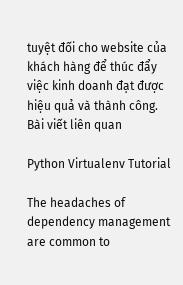tuyệt đối cho website của khách hàng để thúc đẩy việc kinh doanh đạt được hiệu quả và thành công.
Bài viết liên quan

Python Virtualenv Tutorial

The headaches of dependency management are common to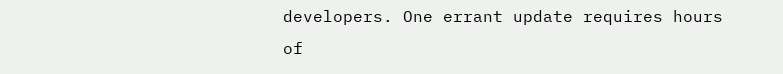developers. One errant update requires hours of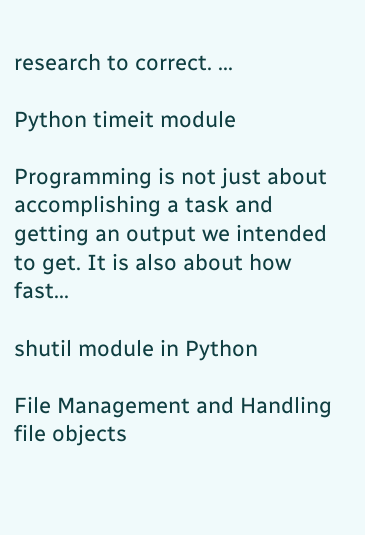research to correct. ...

Python timeit module

Programming is not just about accomplishing a task and getting an output we intended to get. It is also about how fast...

shutil module in Python

File Management and Handling file objects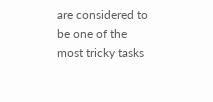are considered to be one of the most tricky tasks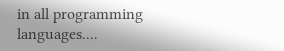in all programming languages....